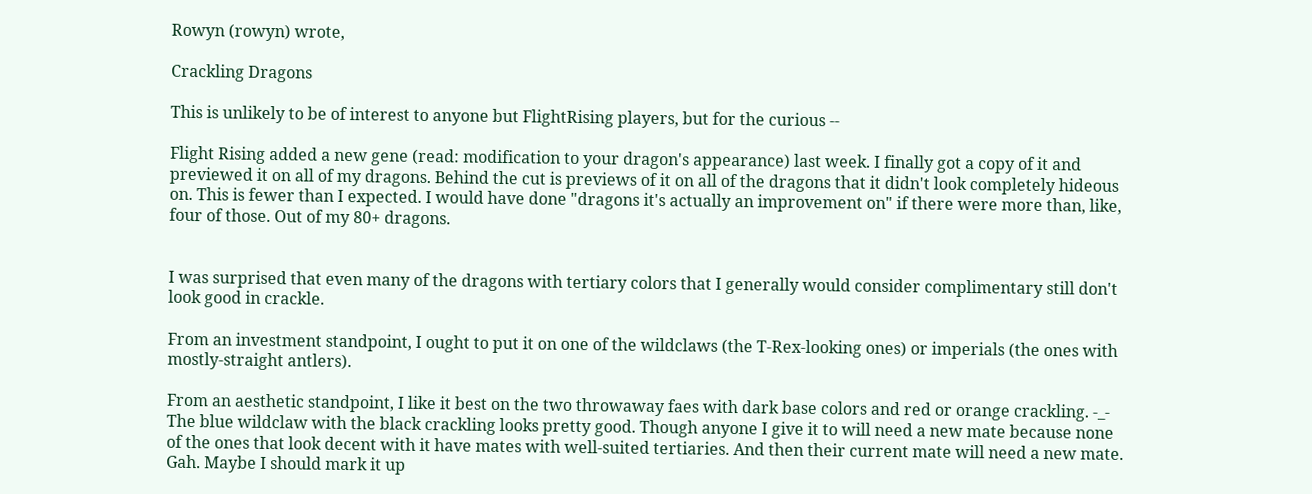Rowyn (rowyn) wrote,

Crackling Dragons

This is unlikely to be of interest to anyone but FlightRising players, but for the curious --

Flight Rising added a new gene (read: modification to your dragon's appearance) last week. I finally got a copy of it and previewed it on all of my dragons. Behind the cut is previews of it on all of the dragons that it didn't look completely hideous on. This is fewer than I expected. I would have done "dragons it's actually an improvement on" if there were more than, like, four of those. Out of my 80+ dragons.


I was surprised that even many of the dragons with tertiary colors that I generally would consider complimentary still don't look good in crackle.

From an investment standpoint, I ought to put it on one of the wildclaws (the T-Rex-looking ones) or imperials (the ones with mostly-straight antlers).

From an aesthetic standpoint, I like it best on the two throwaway faes with dark base colors and red or orange crackling. -_- The blue wildclaw with the black crackling looks pretty good. Though anyone I give it to will need a new mate because none of the ones that look decent with it have mates with well-suited tertiaries. And then their current mate will need a new mate. Gah. Maybe I should mark it up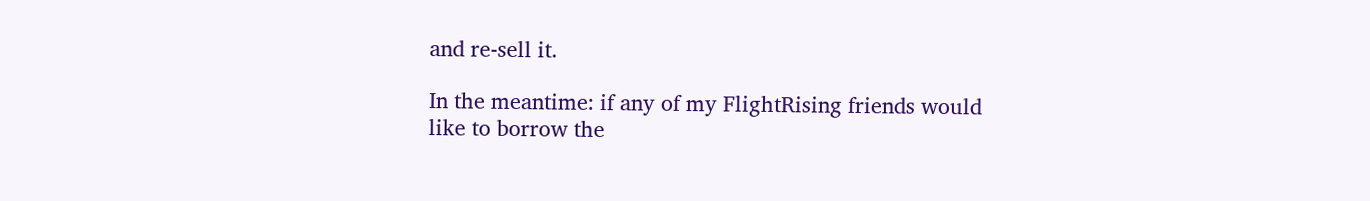and re-sell it.

In the meantime: if any of my FlightRising friends would like to borrow the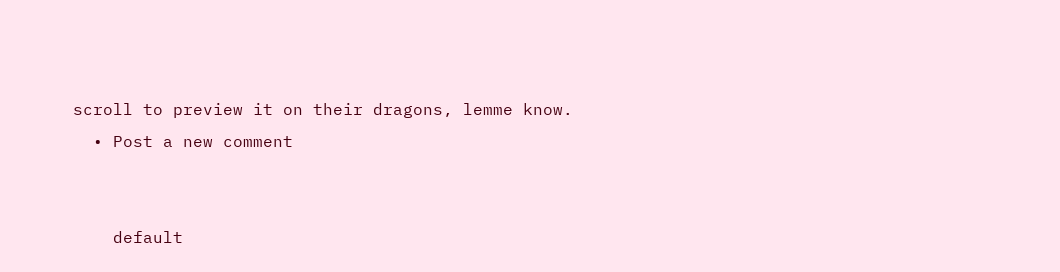scroll to preview it on their dragons, lemme know.
  • Post a new comment


    default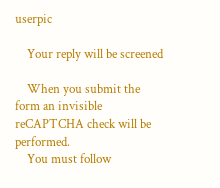userpic

    Your reply will be screened

    When you submit the form an invisible reCAPTCHA check will be performed.
    You must follow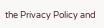the Privacy Policy and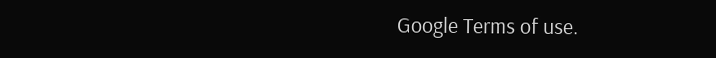Google Terms of use.